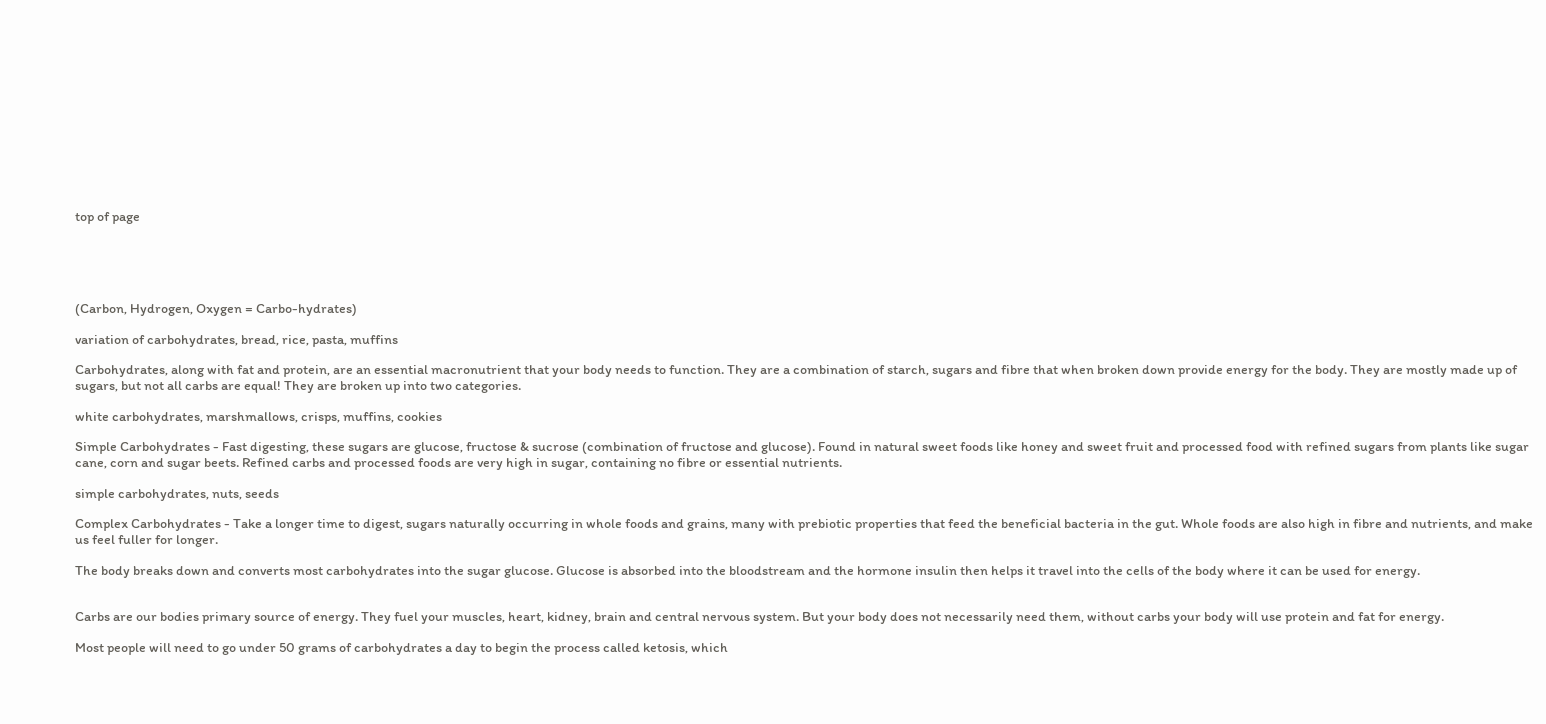top of page





(Carbon, Hydrogen, Oxygen = Carbo-hydrates)

variation of carbohydrates, bread, rice, pasta, muffins

Carbohydrates, along with fat and protein, are an essential macronutrient that your body needs to function. They are a combination of starch, sugars and fibre that when broken down provide energy for the body. They are mostly made up of sugars, but not all carbs are equal! They are broken up into two categories.

white carbohydrates, marshmallows, crisps, muffins, cookies

Simple Carbohydrates - Fast digesting, these sugars are glucose, fructose & sucrose (combination of fructose and glucose). Found in natural sweet foods like honey and sweet fruit and processed food with refined sugars from plants like sugar cane, corn and sugar beets. Refined carbs and processed foods are very high in sugar, containing no fibre or essential nutrients.

simple carbohydrates, nuts, seeds

Complex Carbohydrates - Take a longer time to digest, sugars naturally occurring in whole foods and grains, many with prebiotic properties that feed the beneficial bacteria in the gut. Whole foods are also high in fibre and nutrients, and make us feel fuller for longer.

The body breaks down and converts most carbohydrates into the sugar glucose. Glucose is absorbed into the bloodstream and the hormone insulin then helps it travel into the cells of the body where it can be used for energy.


Carbs are our bodies primary source of energy. They fuel your muscles, heart, kidney, brain and central nervous system. But your body does not necessarily need them, without carbs your body will use protein and fat for energy.

Most people will need to go under 50 grams of carbohydrates a day to begin the process called ketosis, which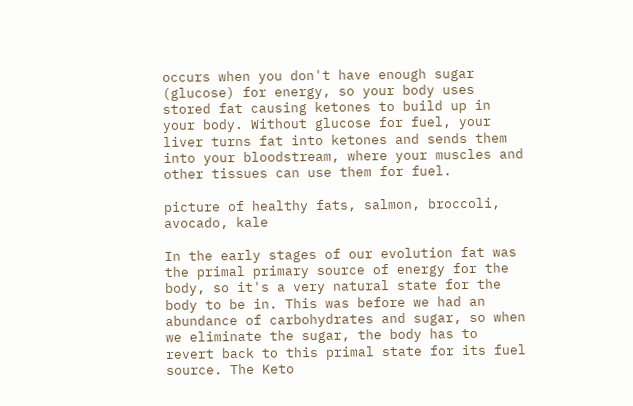occurs when you don't have enough sugar (glucose) for energy, so your body uses stored fat causing ketones to build up in your body. Without glucose for fuel, your liver turns fat into ketones and sends them into your bloodstream, where your muscles and other tissues can use them for fuel.

picture of healthy fats, salmon, broccoli, avocado, kale

In the early stages of our evolution fat was the primal primary source of energy for the body, so it's a very natural state for the body to be in. This was before we had an abundance of carbohydrates and sugar, so when we eliminate the sugar, the body has to revert back to this primal state for its fuel source. The Keto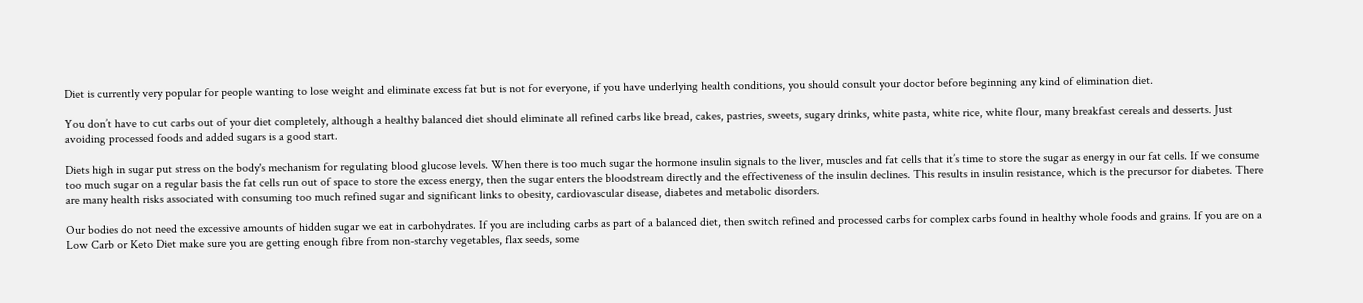Diet is currently very popular for people wanting to lose weight and eliminate excess fat but is not for everyone, if you have underlying health conditions, you should consult your doctor before beginning any kind of elimination diet.

You don’t have to cut carbs out of your diet completely, although a healthy balanced diet should eliminate all refined carbs like bread, cakes, pastries, sweets, sugary drinks, white pasta, white rice, white flour, many breakfast cereals and desserts. Just avoiding processed foods and added sugars is a good start.

Diets high in sugar put stress on the body's mechanism for regulating blood glucose levels. When there is too much sugar the hormone insulin signals to the liver, muscles and fat cells that it’s time to store the sugar as energy in our fat cells. If we consume too much sugar on a regular basis the fat cells run out of space to store the excess energy, then the sugar enters the bloodstream directly and the effectiveness of the insulin declines. This results in insulin resistance, which is the precursor for diabetes. There are many health risks associated with consuming too much refined sugar and significant links to obesity, cardiovascular disease, diabetes and metabolic disorders.

Our bodies do not need the excessive amounts of hidden sugar we eat in carbohydrates. If you are including carbs as part of a balanced diet, then switch refined and processed carbs for complex carbs found in healthy whole foods and grains. If you are on a Low Carb or Keto Diet make sure you are getting enough fibre from non-starchy vegetables, flax seeds, some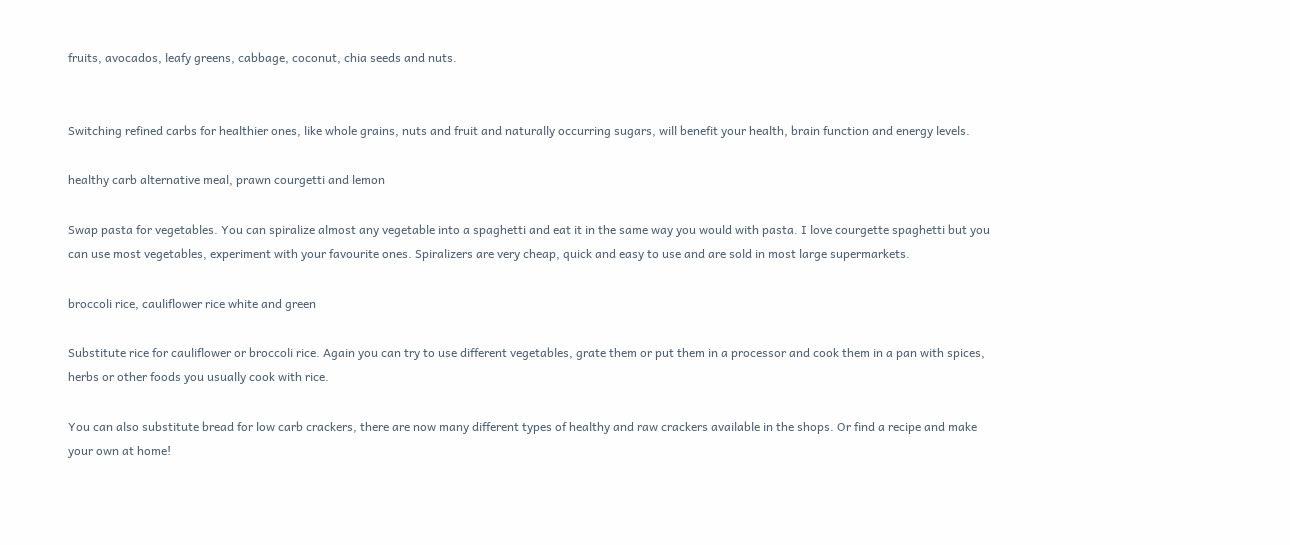fruits, avocados, leafy greens, cabbage, coconut, chia seeds and nuts.


Switching refined carbs for healthier ones, like whole grains, nuts and fruit and naturally occurring sugars, will benefit your health, brain function and energy levels.

healthy carb alternative meal, prawn courgetti and lemon

Swap pasta for vegetables. You can spiralize almost any vegetable into a spaghetti and eat it in the same way you would with pasta. I love courgette spaghetti but you can use most vegetables, experiment with your favourite ones. Spiralizers are very cheap, quick and easy to use and are sold in most large supermarkets.

broccoli rice, cauliflower rice white and green

Substitute rice for cauliflower or broccoli rice. Again you can try to use different vegetables, grate them or put them in a processor and cook them in a pan with spices, herbs or other foods you usually cook with rice.

You can also substitute bread for low carb crackers, there are now many different types of healthy and raw crackers available in the shops. Or find a recipe and make your own at home!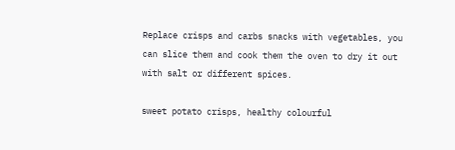Replace crisps and carbs snacks with vegetables, you can slice them and cook them the oven to dry it out with salt or different spices.

sweet potato crisps, healthy colourful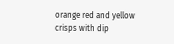orange red and yellow crisps with dip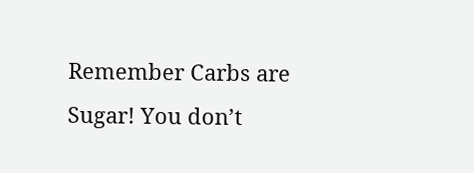Remember Carbs are Sugar! You don’t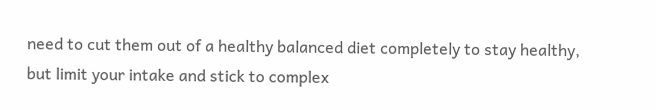need to cut them out of a healthy balanced diet completely to stay healthy, but limit your intake and stick to complex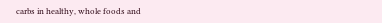carbs in healthy, whole foods and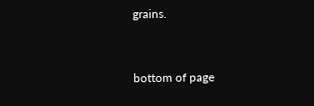grains.


bottom of page